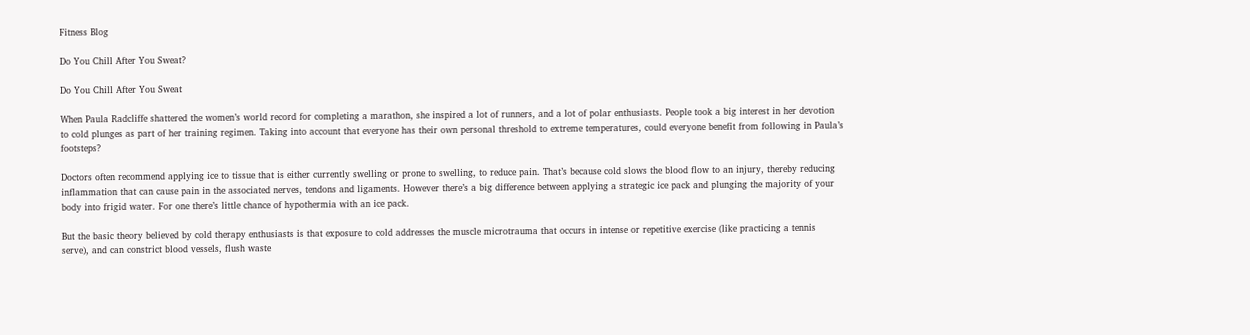Fitness Blog

Do You Chill After You Sweat?

Do You Chill After You Sweat

When Paula Radcliffe shattered the women’s world record for completing a marathon, she inspired a lot of runners, and a lot of polar enthusiasts. People took a big interest in her devotion to cold plunges as part of her training regimen. Taking into account that everyone has their own personal threshold to extreme temperatures, could everyone benefit from following in Paula’s footsteps?

Doctors often recommend applying ice to tissue that is either currently swelling or prone to swelling, to reduce pain. That’s because cold slows the blood flow to an injury, thereby reducing inflammation that can cause pain in the associated nerves, tendons and ligaments. However there’s a big difference between applying a strategic ice pack and plunging the majority of your body into frigid water. For one there’s little chance of hypothermia with an ice pack.

But the basic theory believed by cold therapy enthusiasts is that exposure to cold addresses the muscle microtrauma that occurs in intense or repetitive exercise (like practicing a tennis serve), and can constrict blood vessels, flush waste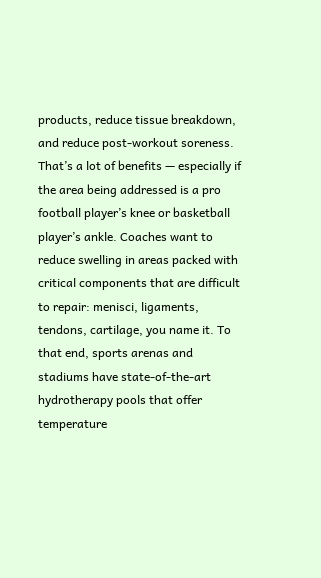products, reduce tissue breakdown, and reduce post-workout soreness. That’s a lot of benefits — especially if the area being addressed is a pro football player’s knee or basketball player’s ankle. Coaches want to reduce swelling in areas packed with critical components that are difficult to repair: menisci, ligaments, tendons, cartilage, you name it. To that end, sports arenas and stadiums have state-of-the-art hydrotherapy pools that offer temperature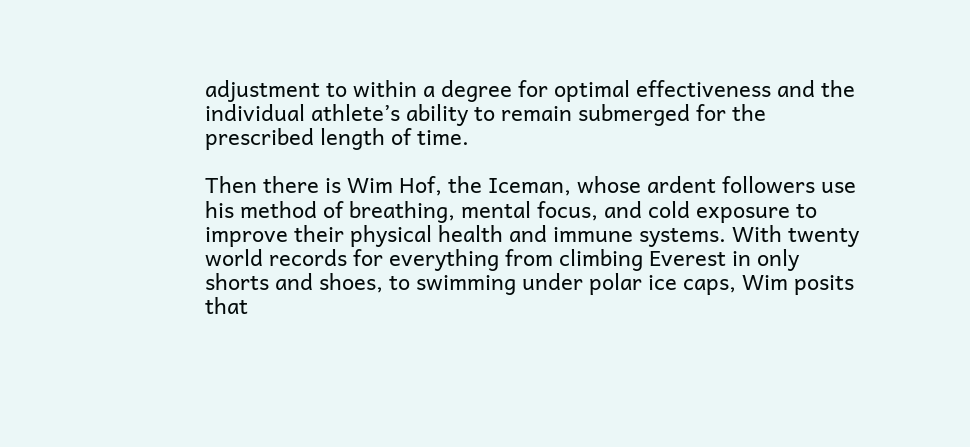adjustment to within a degree for optimal effectiveness and the individual athlete’s ability to remain submerged for the prescribed length of time.

Then there is Wim Hof, the Iceman, whose ardent followers use his method of breathing, mental focus, and cold exposure to improve their physical health and immune systems. With twenty world records for everything from climbing Everest in only shorts and shoes, to swimming under polar ice caps, Wim posits that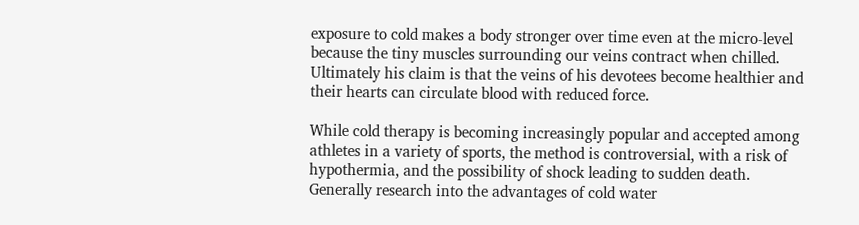exposure to cold makes a body stronger over time even at the micro-level because the tiny muscles surrounding our veins contract when chilled. Ultimately his claim is that the veins of his devotees become healthier and their hearts can circulate blood with reduced force.

While cold therapy is becoming increasingly popular and accepted among athletes in a variety of sports, the method is controversial, with a risk of hypothermia, and the possibility of shock leading to sudden death. Generally research into the advantages of cold water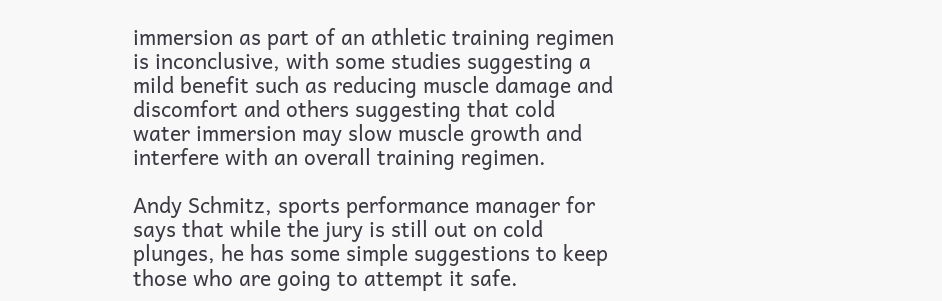immersion as part of an athletic training regimen is inconclusive, with some studies suggesting a mild benefit such as reducing muscle damage and discomfort and others suggesting that cold water immersion may slow muscle growth and interfere with an overall training regimen.

Andy Schmitz, sports performance manager for says that while the jury is still out on cold plunges, he has some simple suggestions to keep those who are going to attempt it safe.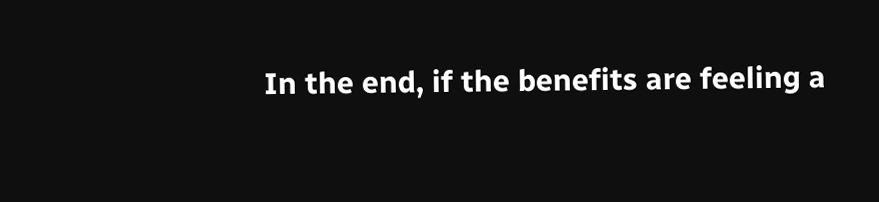In the end, if the benefits are feeling a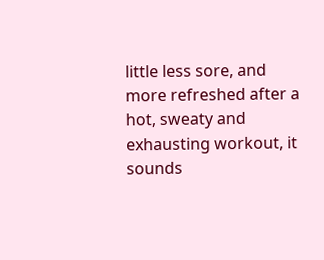little less sore, and more refreshed after a hot, sweaty and exhausting workout, it sounds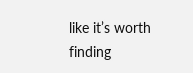like it’s worth finding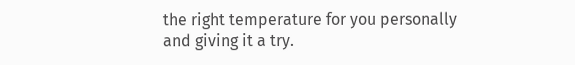the right temperature for you personally and giving it a try.